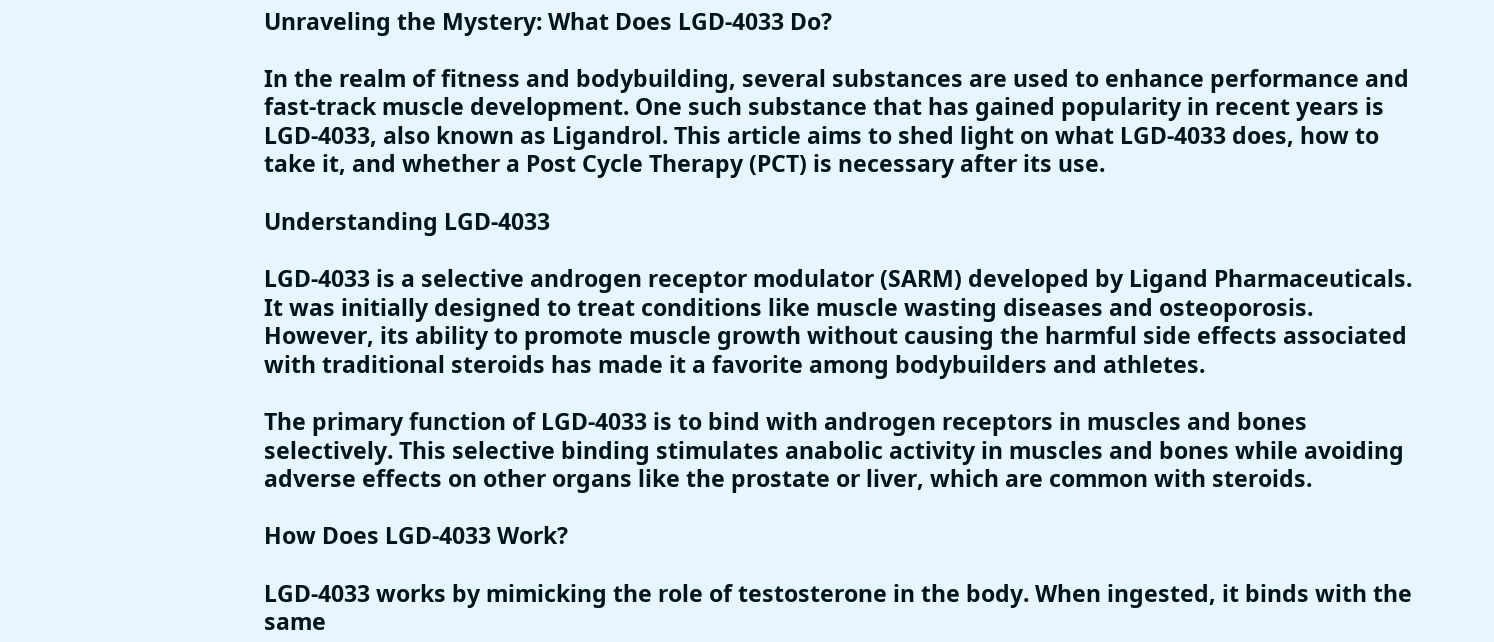Unraveling the Mystery: What Does LGD-4033 Do?

In the realm of fitness and bodybuilding, several substances are used to enhance performance and fast-track muscle development. One such substance that has gained popularity in recent years is LGD-4033, also known as Ligandrol. This article aims to shed light on what LGD-4033 does, how to take it, and whether a Post Cycle Therapy (PCT) is necessary after its use.

Understanding LGD-4033

LGD-4033 is a selective androgen receptor modulator (SARM) developed by Ligand Pharmaceuticals. It was initially designed to treat conditions like muscle wasting diseases and osteoporosis. However, its ability to promote muscle growth without causing the harmful side effects associated with traditional steroids has made it a favorite among bodybuilders and athletes.

The primary function of LGD-4033 is to bind with androgen receptors in muscles and bones selectively. This selective binding stimulates anabolic activity in muscles and bones while avoiding adverse effects on other organs like the prostate or liver, which are common with steroids.

How Does LGD-4033 Work?

LGD-4033 works by mimicking the role of testosterone in the body. When ingested, it binds with the same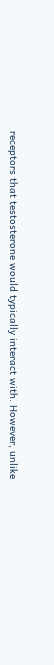receptors that testosterone would typically interact with. However, unlike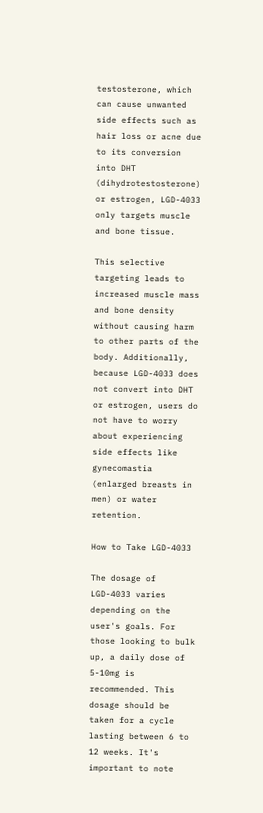testosterone, which can cause unwanted side effects such as hair loss or acne due to its conversion into DHT (dihydrotestosterone) or estrogen, LGD-4033 only targets muscle and bone tissue.

This selective targeting leads to increased muscle mass and bone density without causing harm to other parts of the body. Additionally, because LGD-4033 does not convert into DHT or estrogen, users do not have to worry about experiencing side effects like gynecomastia (enlarged breasts in men) or water retention.

How to Take LGD-4033

The dosage of LGD-4033 varies depending on the user's goals. For those looking to bulk up, a daily dose of 5-10mg is recommended. This dosage should be taken for a cycle lasting between 6 to 12 weeks. It's important to note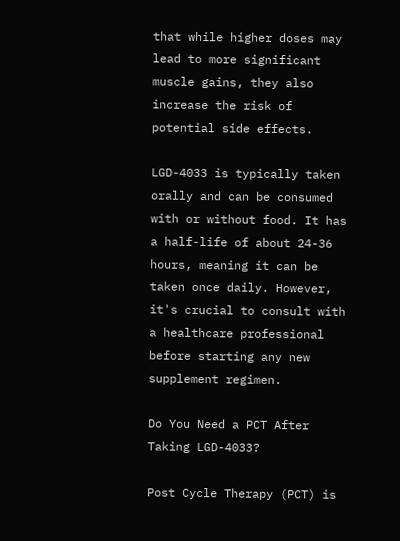that while higher doses may lead to more significant muscle gains, they also increase the risk of potential side effects.

LGD-4033 is typically taken orally and can be consumed with or without food. It has a half-life of about 24-36 hours, meaning it can be taken once daily. However, it's crucial to consult with a healthcare professional before starting any new supplement regimen.

Do You Need a PCT After Taking LGD-4033?

Post Cycle Therapy (PCT) is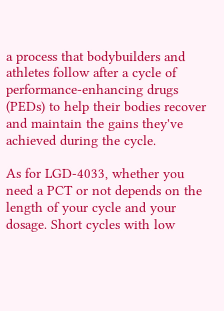a process that bodybuilders and athletes follow after a cycle of performance-enhancing drugs (PEDs) to help their bodies recover and maintain the gains they've achieved during the cycle.

As for LGD-4033, whether you need a PCT or not depends on the length of your cycle and your dosage. Short cycles with low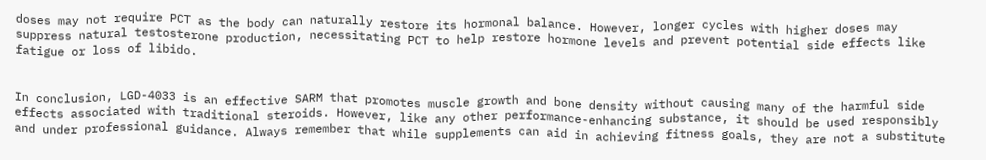doses may not require PCT as the body can naturally restore its hormonal balance. However, longer cycles with higher doses may suppress natural testosterone production, necessitating PCT to help restore hormone levels and prevent potential side effects like fatigue or loss of libido.


In conclusion, LGD-4033 is an effective SARM that promotes muscle growth and bone density without causing many of the harmful side effects associated with traditional steroids. However, like any other performance-enhancing substance, it should be used responsibly and under professional guidance. Always remember that while supplements can aid in achieving fitness goals, they are not a substitute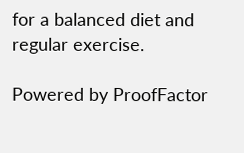for a balanced diet and regular exercise.

Powered by ProofFactor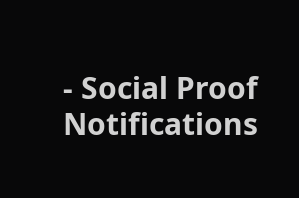- Social Proof Notifications